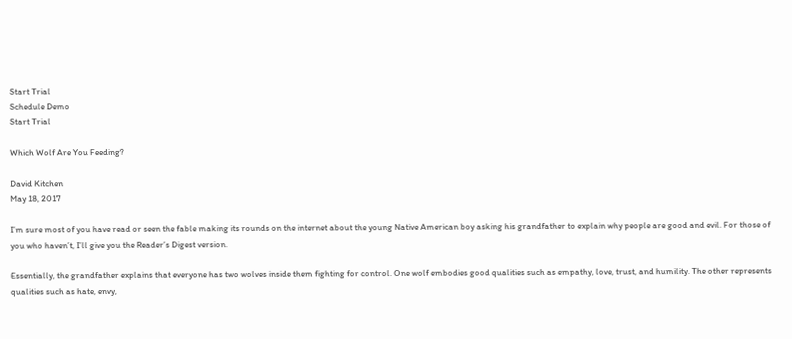Start Trial
Schedule Demo
Start Trial

Which Wolf Are You Feeding?

David Kitchen
May 18, 2017

I’m sure most of you have read or seen the fable making its rounds on the internet about the young Native American boy asking his grandfather to explain why people are good and evil. For those of you who haven’t, I’ll give you the Reader’s Digest version.

Essentially, the grandfather explains that everyone has two wolves inside them fighting for control. One wolf embodies good qualities such as empathy, love, trust, and humility. The other represents qualities such as hate, envy,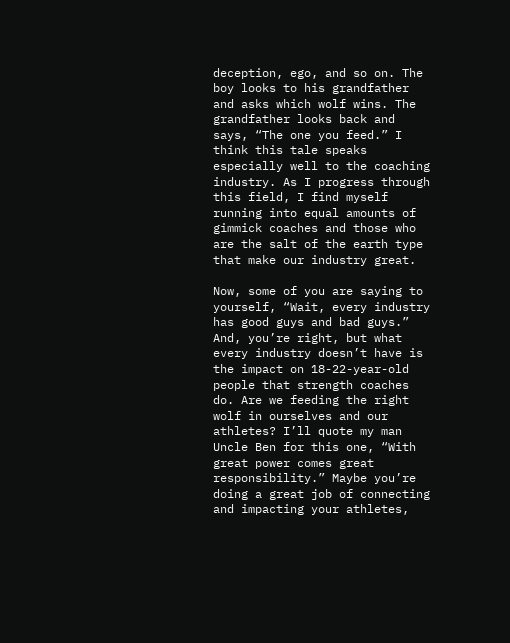deception, ego, and so on. The boy looks to his grandfather and asks which wolf wins. The grandfather looks back and says, “The one you feed.” I think this tale speaks especially well to the coaching industry. As I progress through this field, I find myself running into equal amounts of gimmick coaches and those who are the salt of the earth type that make our industry great.

Now, some of you are saying to yourself, “Wait, every industry has good guys and bad guys.” And, you’re right, but what every industry doesn’t have is the impact on 18-22-year-old people that strength coaches do. Are we feeding the right wolf in ourselves and our athletes? I’ll quote my man Uncle Ben for this one, “With great power comes great responsibility.” Maybe you’re doing a great job of connecting and impacting your athletes,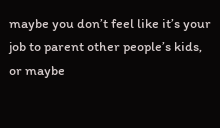maybe you don’t feel like it’s your job to parent other people’s kids, or maybe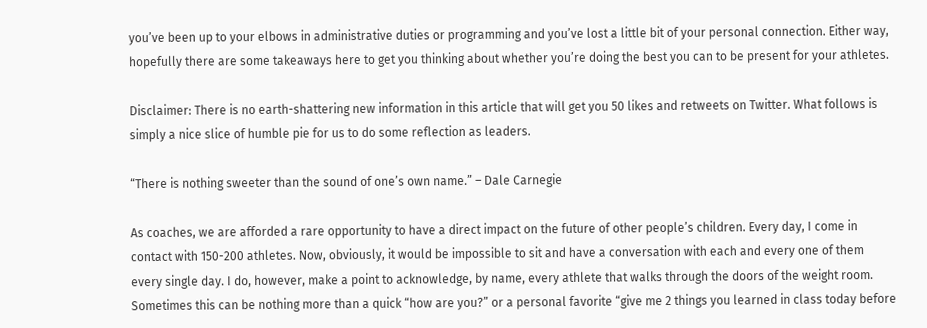you’ve been up to your elbows in administrative duties or programming and you’ve lost a little bit of your personal connection. Either way, hopefully there are some takeaways here to get you thinking about whether you’re doing the best you can to be present for your athletes.

Disclaimer: There is no earth-shattering new information in this article that will get you 50 likes and retweets on Twitter. What follows is simply a nice slice of humble pie for us to do some reflection as leaders.

“There is nothing sweeter than the sound of one’s own name.” – Dale Carnegie

As coaches, we are afforded a rare opportunity to have a direct impact on the future of other people’s children. Every day, I come in contact with 150-200 athletes. Now, obviously, it would be impossible to sit and have a conversation with each and every one of them every single day. I do, however, make a point to acknowledge, by name, every athlete that walks through the doors of the weight room. Sometimes this can be nothing more than a quick “how are you?” or a personal favorite “give me 2 things you learned in class today before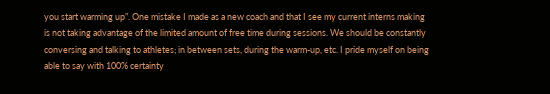you start warming up”. One mistake I made as a new coach and that I see my current interns making is not taking advantage of the limited amount of free time during sessions. We should be constantly conversing and talking to athletes; in between sets, during the warm-up, etc. I pride myself on being able to say with 100% certainty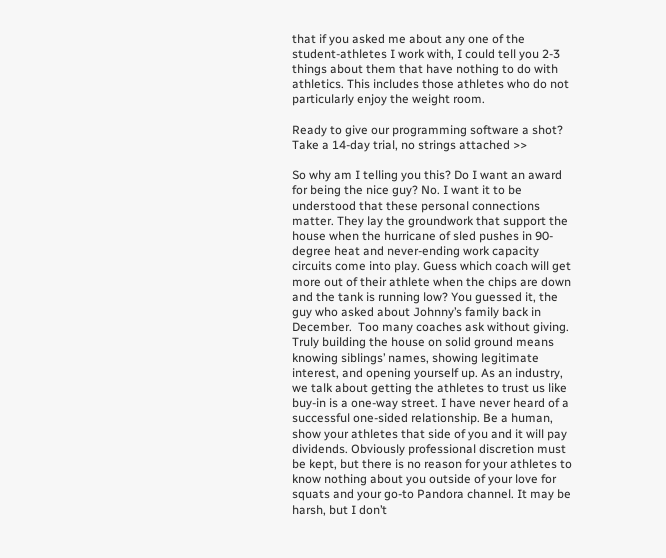that if you asked me about any one of the student-athletes I work with, I could tell you 2-3 things about them that have nothing to do with athletics. This includes those athletes who do not particularly enjoy the weight room.

Ready to give our programming software a shot? Take a 14-day trial, no strings attached >>

So why am I telling you this? Do I want an award for being the nice guy? No. I want it to be understood that these personal connections matter. They lay the groundwork that support the house when the hurricane of sled pushes in 90-degree heat and never-ending work capacity circuits come into play. Guess which coach will get more out of their athlete when the chips are down and the tank is running low? You guessed it, the guy who asked about Johnny’s family back in December.  Too many coaches ask without giving. Truly building the house on solid ground means knowing siblings’ names, showing legitimate interest, and opening yourself up. As an industry, we talk about getting the athletes to trust us like buy-in is a one-way street. I have never heard of a successful one-sided relationship. Be a human, show your athletes that side of you and it will pay dividends. Obviously professional discretion must be kept, but there is no reason for your athletes to know nothing about you outside of your love for squats and your go-to Pandora channel. It may be harsh, but I don’t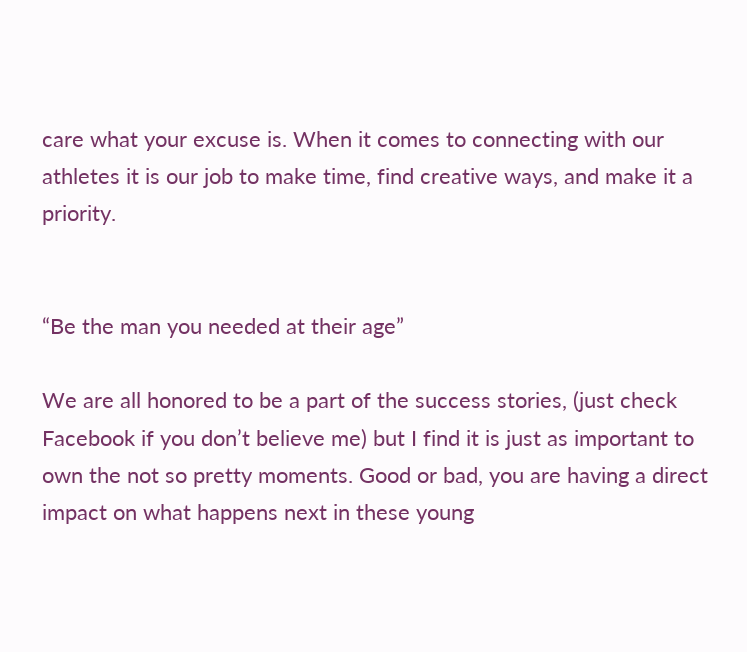care what your excuse is. When it comes to connecting with our athletes it is our job to make time, find creative ways, and make it a priority.


“Be the man you needed at their age”

We are all honored to be a part of the success stories, (just check Facebook if you don’t believe me) but I find it is just as important to own the not so pretty moments. Good or bad, you are having a direct impact on what happens next in these young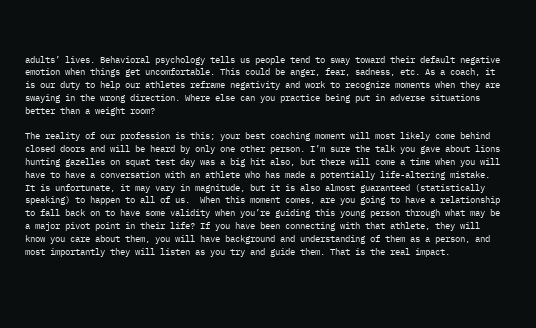adults’ lives. Behavioral psychology tells us people tend to sway toward their default negative emotion when things get uncomfortable. This could be anger, fear, sadness, etc. As a coach, it is our duty to help our athletes reframe negativity and work to recognize moments when they are swaying in the wrong direction. Where else can you practice being put in adverse situations better than a weight room?

The reality of our profession is this; your best coaching moment will most likely come behind closed doors and will be heard by only one other person. I’m sure the talk you gave about lions hunting gazelles on squat test day was a big hit also, but there will come a time when you will have to have a conversation with an athlete who has made a potentially life-altering mistake. It is unfortunate, it may vary in magnitude, but it is also almost guaranteed (statistically speaking) to happen to all of us.  When this moment comes, are you going to have a relationship to fall back on to have some validity when you’re guiding this young person through what may be a major pivot point in their life? If you have been connecting with that athlete, they will know you care about them, you will have background and understanding of them as a person, and most importantly they will listen as you try and guide them. That is the real impact.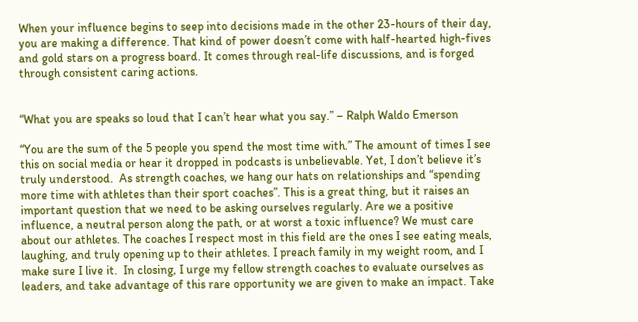When your influence begins to seep into decisions made in the other 23-hours of their day, you are making a difference. That kind of power doesn’t come with half-hearted high-fives and gold stars on a progress board. It comes through real-life discussions, and is forged through consistent caring actions.


“What you are speaks so loud that I can’t hear what you say.” – Ralph Waldo Emerson

“You are the sum of the 5 people you spend the most time with.” The amount of times I see this on social media or hear it dropped in podcasts is unbelievable. Yet, I don’t believe it’s truly understood.  As strength coaches, we hang our hats on relationships and “spending more time with athletes than their sport coaches”. This is a great thing, but it raises an important question that we need to be asking ourselves regularly. Are we a positive influence, a neutral person along the path, or at worst a toxic influence? We must care about our athletes. The coaches I respect most in this field are the ones I see eating meals, laughing, and truly opening up to their athletes. I preach family in my weight room, and I make sure I live it.  In closing, I urge my fellow strength coaches to evaluate ourselves as leaders, and take advantage of this rare opportunity we are given to make an impact. Take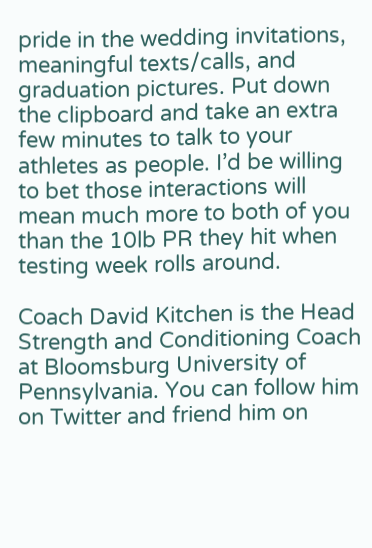pride in the wedding invitations, meaningful texts/calls, and graduation pictures. Put down the clipboard and take an extra few minutes to talk to your athletes as people. I’d be willing to bet those interactions will mean much more to both of you than the 10lb PR they hit when testing week rolls around.

Coach David Kitchen is the Head Strength and Conditioning Coach at Bloomsburg University of Pennsylvania. You can follow him on Twitter and friend him on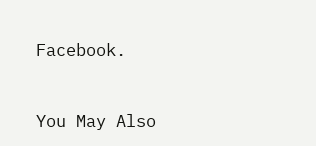Facebook.


You May Also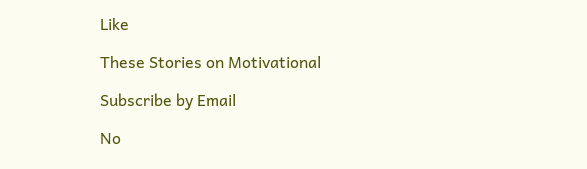Like

These Stories on Motivational

Subscribe by Email

No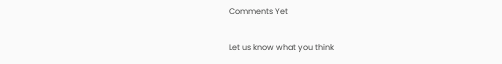Comments Yet

Let us know what you think